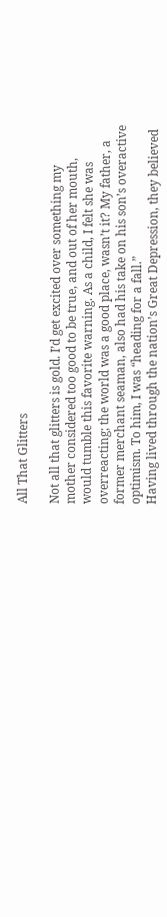All That Glitters

Not all that glitters is gold. I’d get excited over something my mother considered too good to be true, and out of her mouth, would tumble this favorite warning. As a child, I felt she was overreacting; the world was a good place, wasn’t it? My father, a former merchant seaman, also had his take on his son’s overactive optimism. To him, I was “heading for a fall.”
Having lived through the nation’s Great Depression, they believed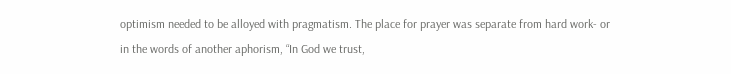optimism needed to be alloyed with pragmatism. The place for prayer was separate from hard work- or in the words of another aphorism, “In God we trust,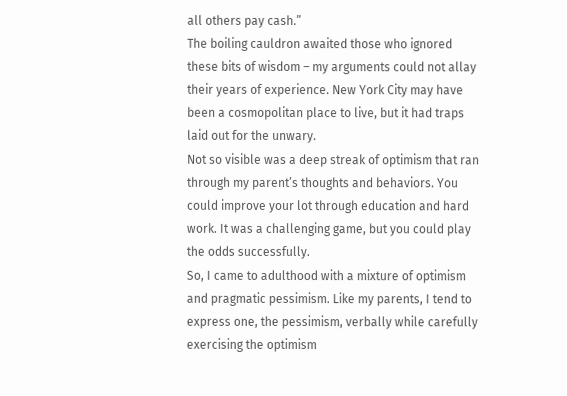all others pay cash.”
The boiling cauldron awaited those who ignored these bits of wisdom – my arguments could not allay their years of experience. New York City may have been a cosmopolitan place to live, but it had traps laid out for the unwary.
Not so visible was a deep streak of optimism that ran through my parent’s thoughts and behaviors. You could improve your lot through education and hard work. It was a challenging game, but you could play the odds successfully.
So, I came to adulthood with a mixture of optimism and pragmatic pessimism. Like my parents, I tend to express one, the pessimism, verbally while carefully exercising the optimism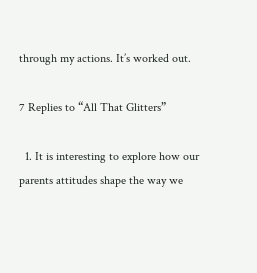through my actions. It’s worked out.

7 Replies to “All That Glitters”

  1. It is interesting to explore how our parents attitudes shape the way we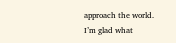approach the world. I’m glad what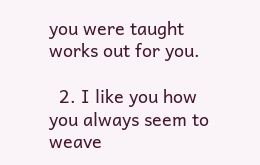you were taught works out for you.

  2. I like you how you always seem to weave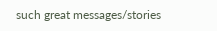such great messages/stories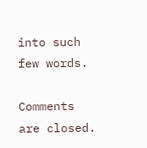into such few words.

Comments are closed.